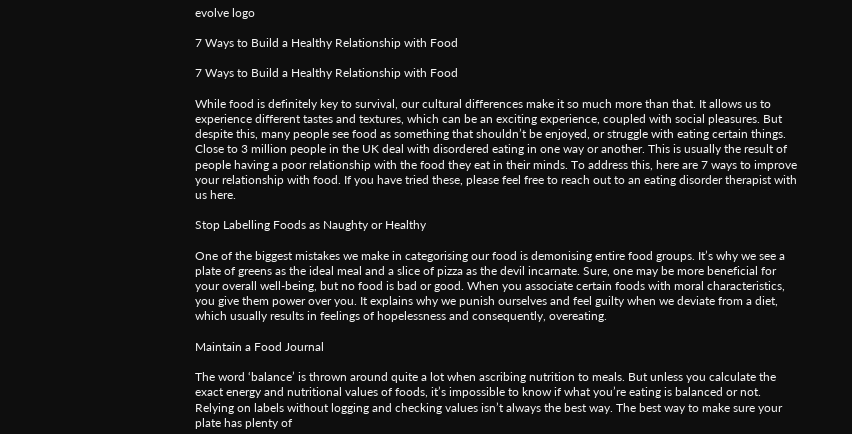evolve logo

7 Ways to Build a Healthy Relationship with Food

7 Ways to Build a Healthy Relationship with Food

While food is definitely key to survival, our cultural differences make it so much more than that. It allows us to experience different tastes and textures, which can be an exciting experience, coupled with social pleasures. But despite this, many people see food as something that shouldn’t be enjoyed, or struggle with eating certain things. Close to 3 million people in the UK deal with disordered eating in one way or another. This is usually the result of people having a poor relationship with the food they eat in their minds. To address this, here are 7 ways to improve your relationship with food. If you have tried these, please feel free to reach out to an eating disorder therapist with us here.

Stop Labelling Foods as Naughty or Healthy

One of the biggest mistakes we make in categorising our food is demonising entire food groups. It’s why we see a plate of greens as the ideal meal and a slice of pizza as the devil incarnate. Sure, one may be more beneficial for your overall well-being, but no food is bad or good. When you associate certain foods with moral characteristics, you give them power over you. It explains why we punish ourselves and feel guilty when we deviate from a diet, which usually results in feelings of hopelessness and consequently, overeating.

Maintain a Food Journal

The word ‘balance’ is thrown around quite a lot when ascribing nutrition to meals. But unless you calculate the exact energy and nutritional values of foods, it’s impossible to know if what you’re eating is balanced or not. Relying on labels without logging and checking values isn’t always the best way. The best way to make sure your plate has plenty of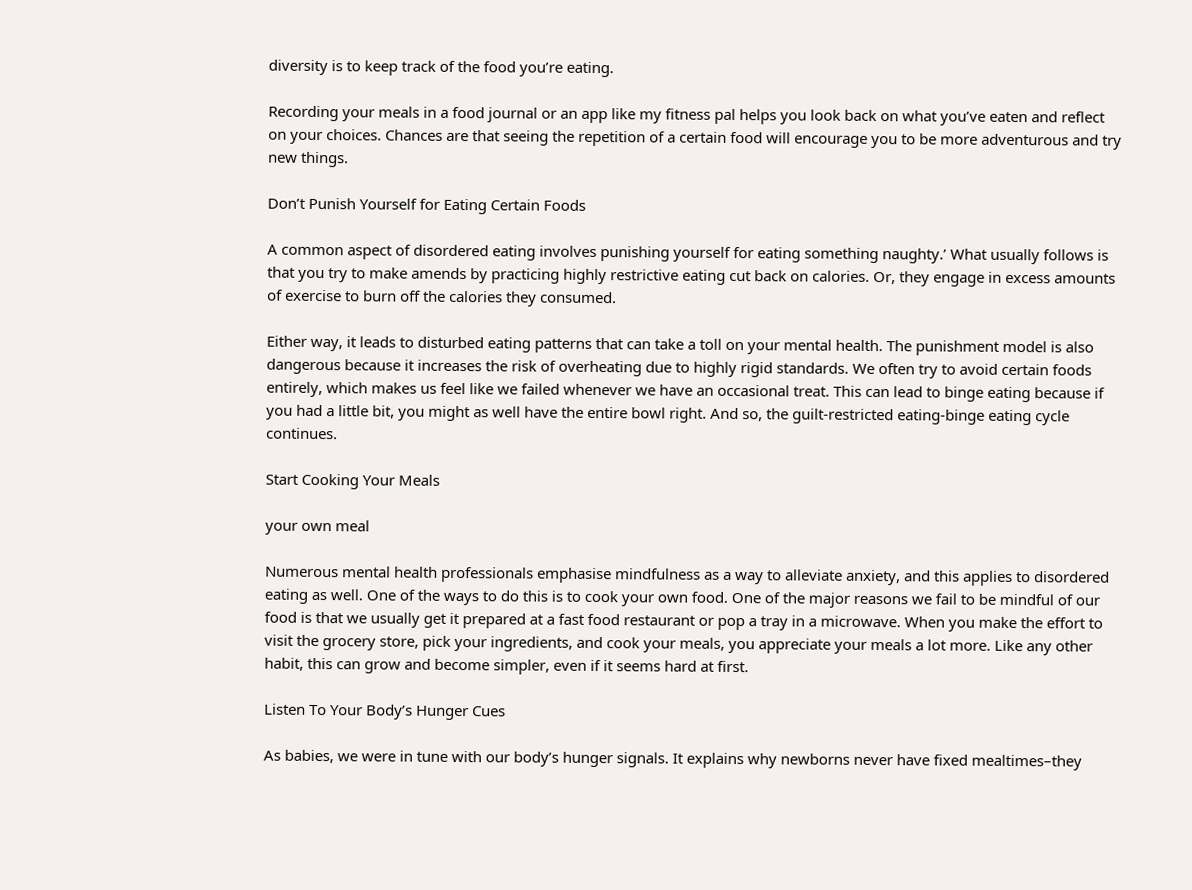diversity is to keep track of the food you’re eating.

Recording your meals in a food journal or an app like my fitness pal helps you look back on what you’ve eaten and reflect on your choices. Chances are that seeing the repetition of a certain food will encourage you to be more adventurous and try new things.

Don’t Punish Yourself for Eating Certain Foods

A common aspect of disordered eating involves punishing yourself for eating something naughty.’ What usually follows is that you try to make amends by practicing highly restrictive eating cut back on calories. Or, they engage in excess amounts of exercise to burn off the calories they consumed.

Either way, it leads to disturbed eating patterns that can take a toll on your mental health. The punishment model is also dangerous because it increases the risk of overheating due to highly rigid standards. We often try to avoid certain foods entirely, which makes us feel like we failed whenever we have an occasional treat. This can lead to binge eating because if you had a little bit, you might as well have the entire bowl right. And so, the guilt-restricted eating-binge eating cycle continues.

Start Cooking Your Meals

your own meal

Numerous mental health professionals emphasise mindfulness as a way to alleviate anxiety, and this applies to disordered eating as well. One of the ways to do this is to cook your own food. One of the major reasons we fail to be mindful of our food is that we usually get it prepared at a fast food restaurant or pop a tray in a microwave. When you make the effort to visit the grocery store, pick your ingredients, and cook your meals, you appreciate your meals a lot more. Like any other habit, this can grow and become simpler, even if it seems hard at first.

Listen To Your Body’s Hunger Cues

As babies, we were in tune with our body’s hunger signals. It explains why newborns never have fixed mealtimes–they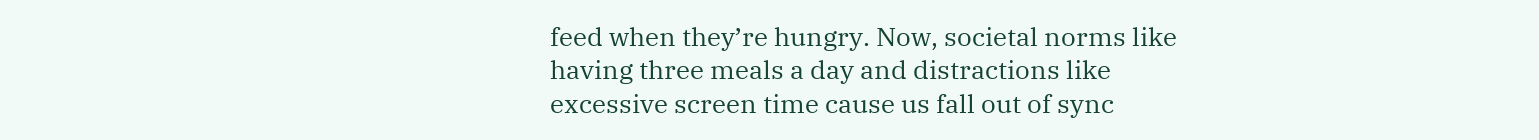feed when they’re hungry. Now, societal norms like having three meals a day and distractions like excessive screen time cause us fall out of sync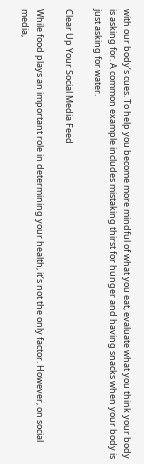with our body’s cues. To help you become more mindful of what you eat, evaluate what you think your body is asking for. A common example includes mistaking thirst for hunger and having snacks when your body is just asking for water.

Clear Up Your Social Media Feed

While food plays an important role in determining your health, it’s not the only factor. However, on social media,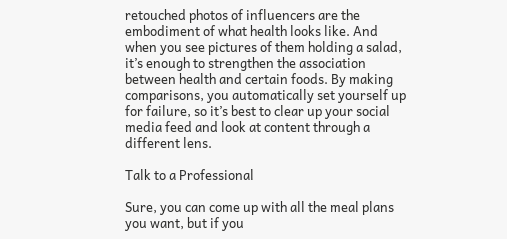retouched photos of influencers are the embodiment of what health looks like. And when you see pictures of them holding a salad, it’s enough to strengthen the association between health and certain foods. By making comparisons, you automatically set yourself up for failure, so it’s best to clear up your social media feed and look at content through a different lens.

Talk to a Professional

Sure, you can come up with all the meal plans you want, but if you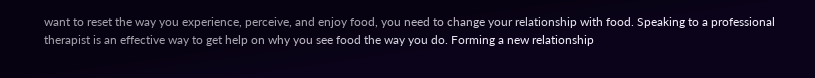want to reset the way you experience, perceive, and enjoy food, you need to change your relationship with food. Speaking to a professional therapist is an effective way to get help on why you see food the way you do. Forming a new relationship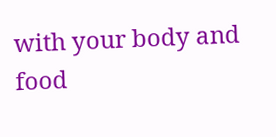with your body and food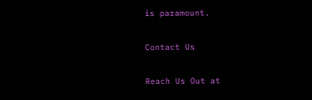is paramount.

Contact Us

Reach Us Out at